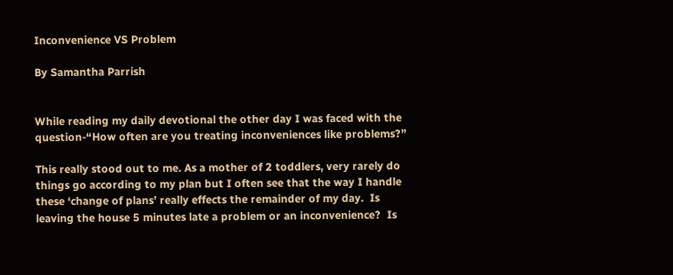Inconvenience VS Problem

By Samantha Parrish


While reading my daily devotional the other day I was faced with the question-“How often are you treating inconveniences like problems?”

This really stood out to me. As a mother of 2 toddlers, very rarely do things go according to my plan but I often see that the way I handle these ‘change of plans’ really effects the remainder of my day.  Is leaving the house 5 minutes late a problem or an inconvenience?  Is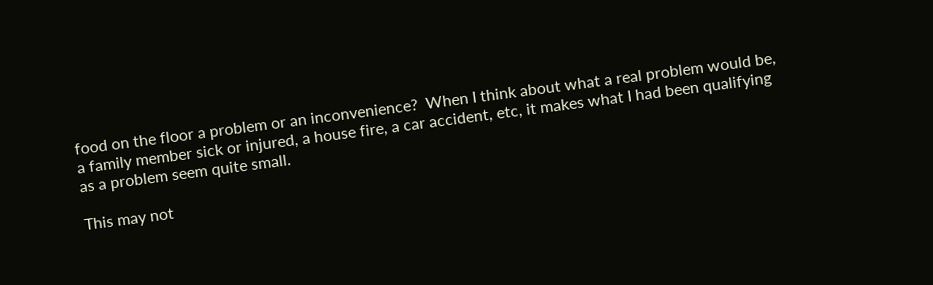food on the floor a problem or an inconvenience?  When I think about what a real problem would be, a family member sick or injured, a house fire, a car accident, etc, it makes what I had been qualifying as a problem seem quite small.

This may not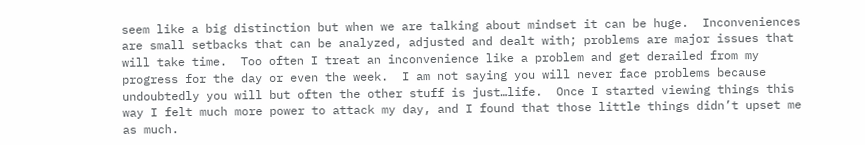seem like a big distinction but when we are talking about mindset it can be huge.  Inconveniences are small setbacks that can be analyzed, adjusted and dealt with; problems are major issues that will take time.  Too often I treat an inconvenience like a problem and get derailed from my progress for the day or even the week.  I am not saying you will never face problems because undoubtedly you will but often the other stuff is just…life.  Once I started viewing things this way I felt much more power to attack my day, and I found that those little things didn’t upset me as much.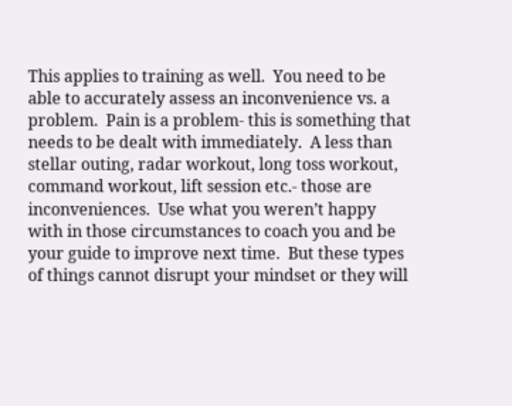This applies to training as well.  You need to be able to accurately assess an inconvenience vs. a problem.  Pain is a problem- this is something that needs to be dealt with immediately.  A less than stellar outing, radar workout, long toss workout, command workout, lift session etc.- those are inconveniences.  Use what you weren’t happy with in those circumstances to coach you and be your guide to improve next time.  But these types of things cannot disrupt your mindset or they will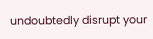undoubtedly disrupt your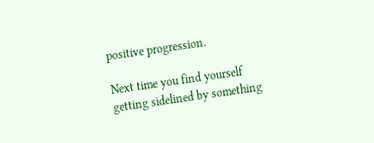positive progression.

Next time you find yourself getting sidelined by something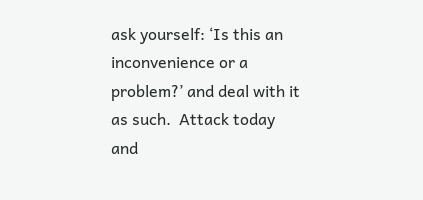ask yourself: ‘Is this an inconvenience or a problem?’ and deal with it as such.  Attack today and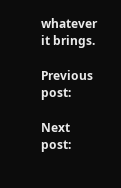whatever it brings.

Previous post:

Next post: